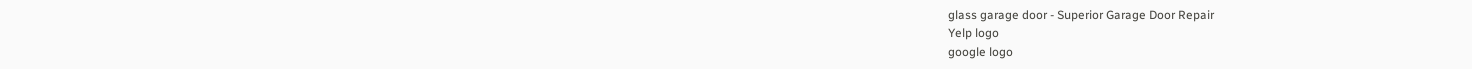glass garage door - Superior Garage Door Repair
Yelp logo
google logo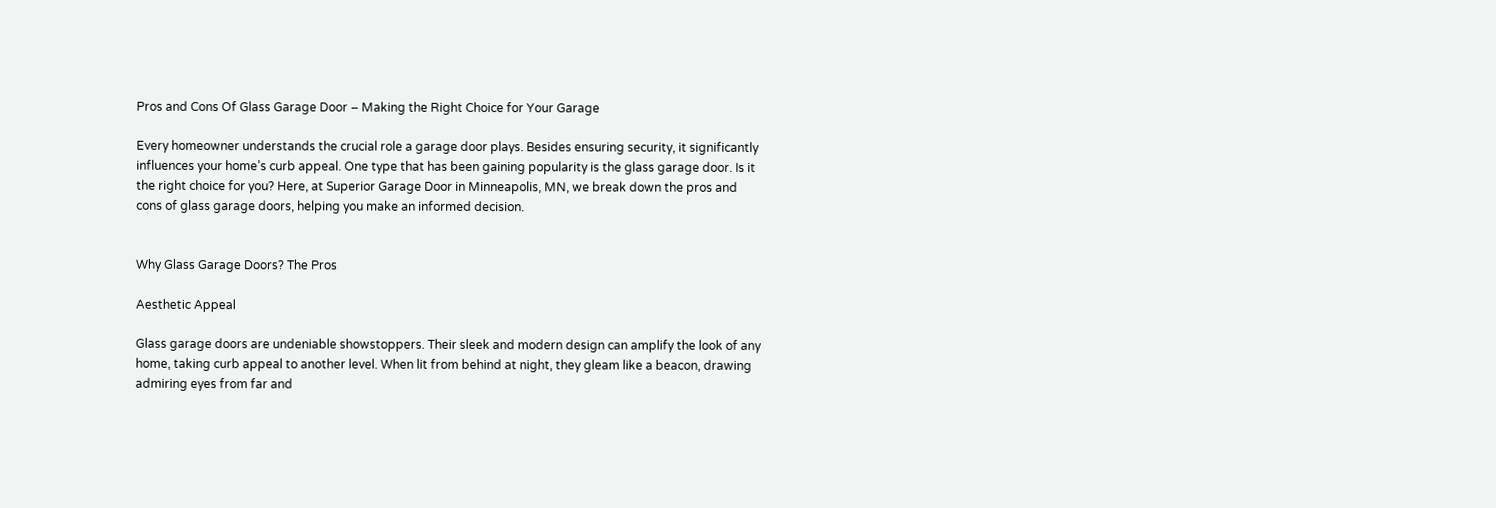Pros and Cons Of Glass Garage Door – Making the Right Choice for Your Garage

Every homeowner understands the crucial role a garage door plays. Besides ensuring security, it significantly influences your home’s curb appeal. One type that has been gaining popularity is the glass garage door. Is it the right choice for you? Here, at Superior Garage Door in Minneapolis, MN, we break down the pros and cons of glass garage doors, helping you make an informed decision.


Why Glass Garage Doors? The Pros

Aesthetic Appeal

Glass garage doors are undeniable showstoppers. Their sleek and modern design can amplify the look of any home, taking curb appeal to another level. When lit from behind at night, they gleam like a beacon, drawing admiring eyes from far and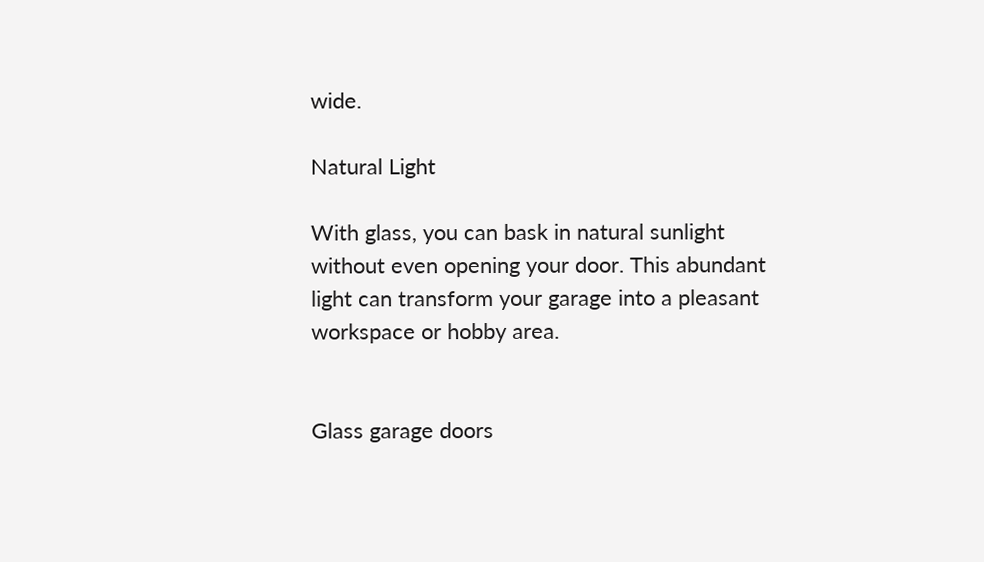wide.

Natural Light

With glass, you can bask in natural sunlight without even opening your door. This abundant light can transform your garage into a pleasant workspace or hobby area.


Glass garage doors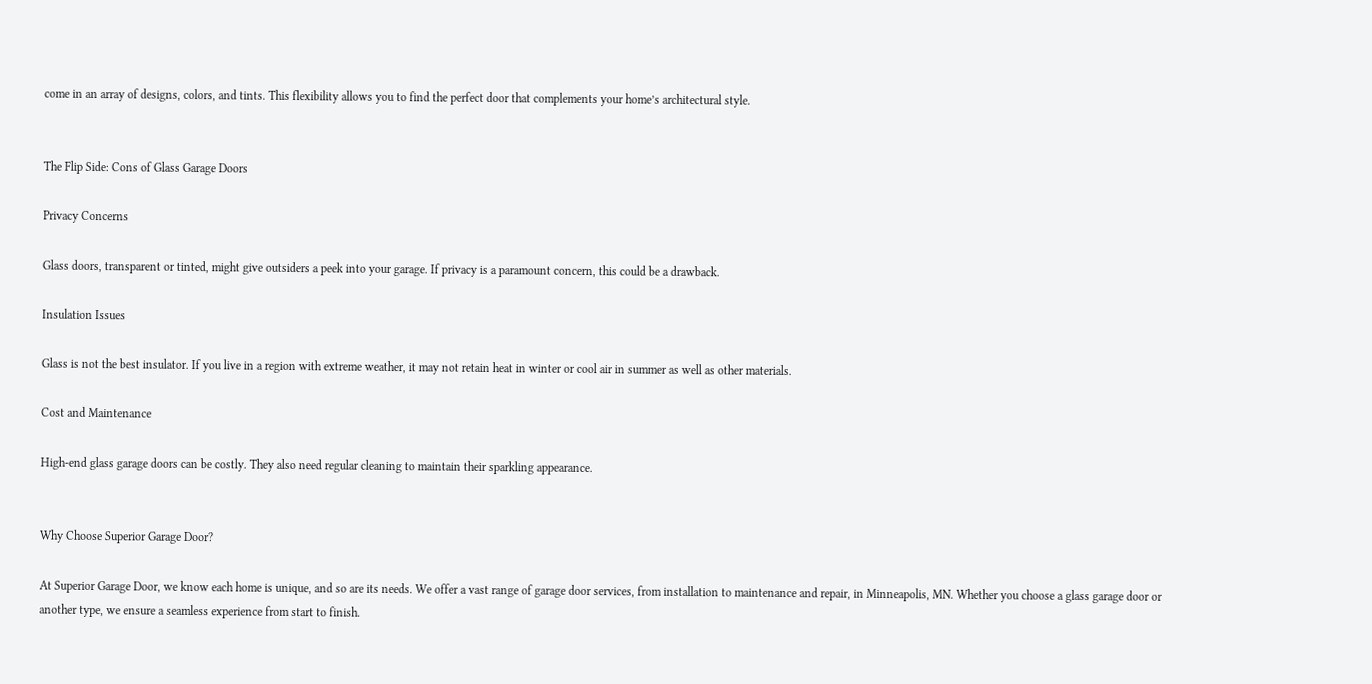come in an array of designs, colors, and tints. This flexibility allows you to find the perfect door that complements your home’s architectural style.


The Flip Side: Cons of Glass Garage Doors

Privacy Concerns

Glass doors, transparent or tinted, might give outsiders a peek into your garage. If privacy is a paramount concern, this could be a drawback.

Insulation Issues

Glass is not the best insulator. If you live in a region with extreme weather, it may not retain heat in winter or cool air in summer as well as other materials.

Cost and Maintenance

High-end glass garage doors can be costly. They also need regular cleaning to maintain their sparkling appearance.


Why Choose Superior Garage Door?

At Superior Garage Door, we know each home is unique, and so are its needs. We offer a vast range of garage door services, from installation to maintenance and repair, in Minneapolis, MN. Whether you choose a glass garage door or another type, we ensure a seamless experience from start to finish.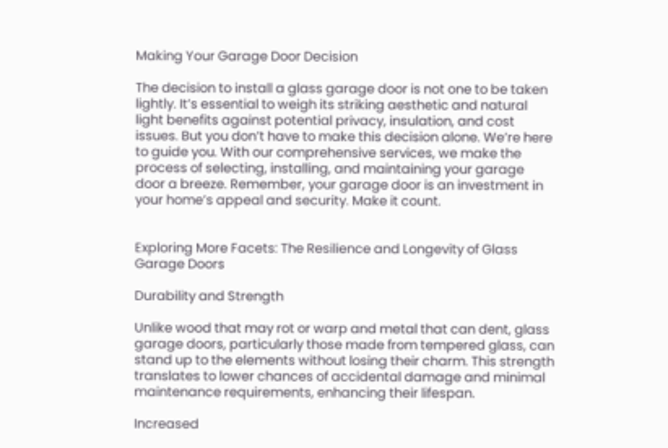Making Your Garage Door Decision

The decision to install a glass garage door is not one to be taken lightly. It’s essential to weigh its striking aesthetic and natural light benefits against potential privacy, insulation, and cost issues. But you don’t have to make this decision alone. We’re here to guide you. With our comprehensive services, we make the process of selecting, installing, and maintaining your garage door a breeze. Remember, your garage door is an investment in your home’s appeal and security. Make it count.


Exploring More Facets: The Resilience and Longevity of Glass Garage Doors

Durability and Strength

Unlike wood that may rot or warp and metal that can dent, glass garage doors, particularly those made from tempered glass, can stand up to the elements without losing their charm. This strength translates to lower chances of accidental damage and minimal maintenance requirements, enhancing their lifespan.

Increased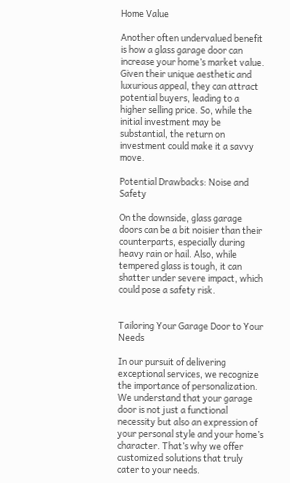Home Value

Another often undervalued benefit is how a glass garage door can increase your home’s market value. Given their unique aesthetic and luxurious appeal, they can attract potential buyers, leading to a higher selling price. So, while the initial investment may be substantial, the return on investment could make it a savvy move.

Potential Drawbacks: Noise and Safety

On the downside, glass garage doors can be a bit noisier than their counterparts, especially during heavy rain or hail. Also, while tempered glass is tough, it can shatter under severe impact, which could pose a safety risk.


Tailoring Your Garage Door to Your Needs

In our pursuit of delivering exceptional services, we recognize the importance of personalization. We understand that your garage door is not just a functional necessity but also an expression of your personal style and your home’s character. That’s why we offer customized solutions that truly cater to your needs.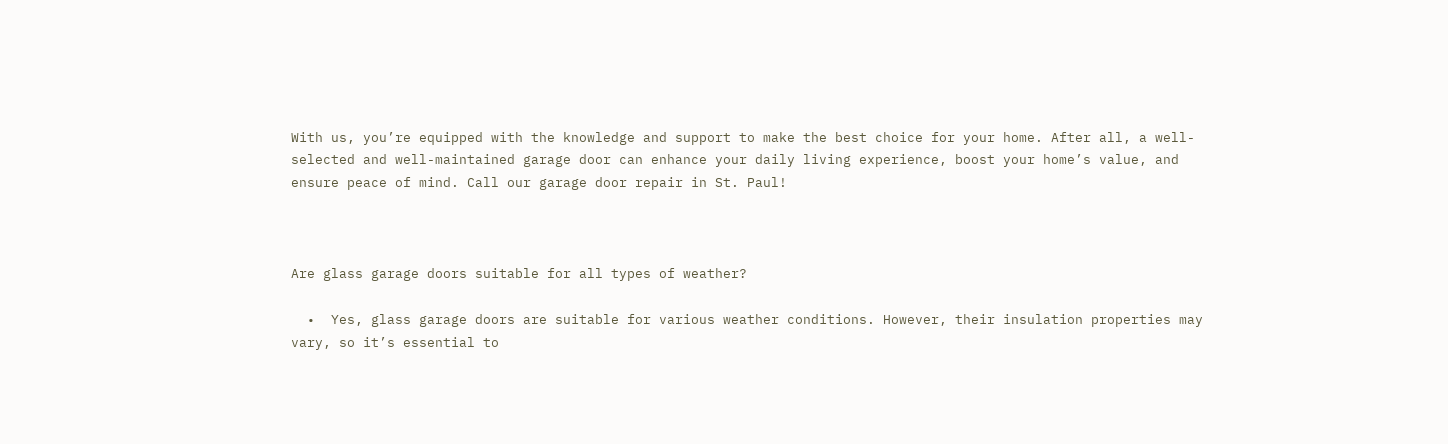With us, you’re equipped with the knowledge and support to make the best choice for your home. After all, a well-selected and well-maintained garage door can enhance your daily living experience, boost your home’s value, and ensure peace of mind. Call our garage door repair in St. Paul!



Are glass garage doors suitable for all types of weather?

  •  Yes, glass garage doors are suitable for various weather conditions. However, their insulation properties may vary, so it’s essential to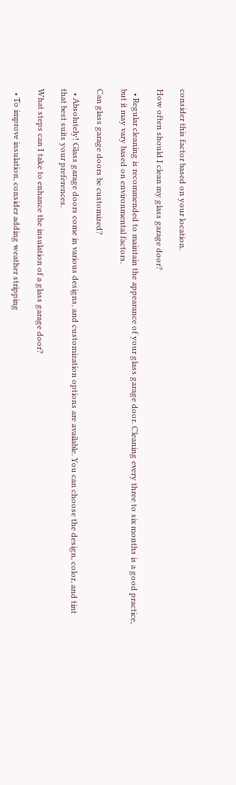consider this factor based on your location.

How often should I clean my glass garage door?

  • Regular cleaning is recommended to maintain the appearance of your glass garage door. Cleaning every three to six months is a good practice, but it may vary based on environmental factors.

Can glass garage doors be customized?

  • Absolutely! Glass garage doors come in various designs, and customization options are available. You can choose the design, color, and tint that best suits your preferences.

What steps can I take to enhance the insulation of a glass garage door?

  • To improve insulation, consider adding weather stripping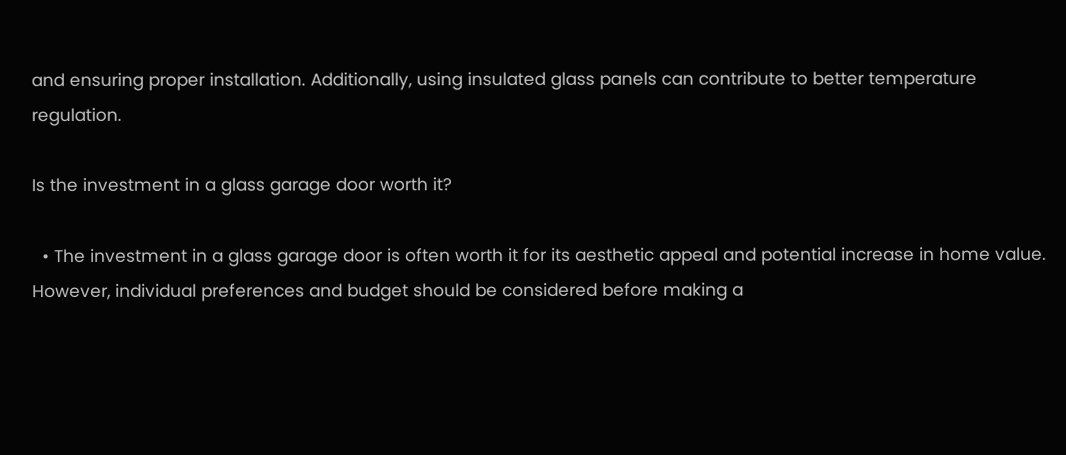and ensuring proper installation. Additionally, using insulated glass panels can contribute to better temperature regulation.

Is the investment in a glass garage door worth it?

  • The investment in a glass garage door is often worth it for its aesthetic appeal and potential increase in home value. However, individual preferences and budget should be considered before making a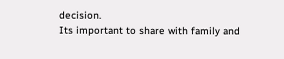decision.
Its important to share with family and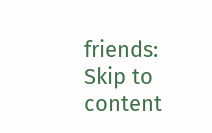friends:
Skip to content